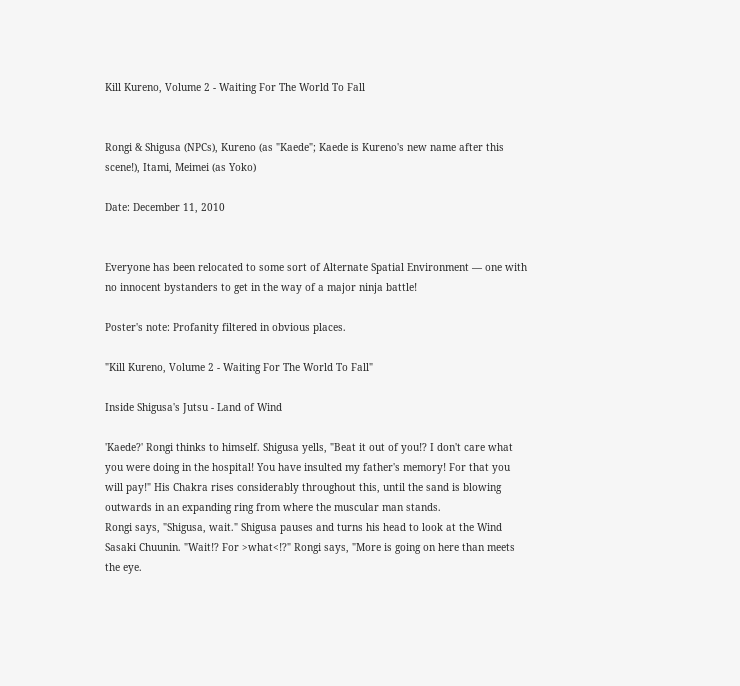Kill Kureno, Volume 2 - Waiting For The World To Fall


Rongi & Shigusa (NPCs), Kureno (as "Kaede"; Kaede is Kureno's new name after this scene!), Itami, Meimei (as Yoko)

Date: December 11, 2010


Everyone has been relocated to some sort of Alternate Spatial Environment — one with no innocent bystanders to get in the way of a major ninja battle!

Poster's note: Profanity filtered in obvious places.

"Kill Kureno, Volume 2 - Waiting For The World To Fall"

Inside Shigusa's Jutsu - Land of Wind

'Kaede?' Rongi thinks to himself. Shigusa yells, "Beat it out of you!? I don't care what you were doing in the hospital! You have insulted my father's memory! For that you will pay!" His Chakra rises considerably throughout this, until the sand is blowing outwards in an expanding ring from where the muscular man stands.
Rongi says, "Shigusa, wait." Shigusa pauses and turns his head to look at the Wind Sasaki Chuunin. "Wait!? For >what<!?" Rongi says, "More is going on here than meets the eye.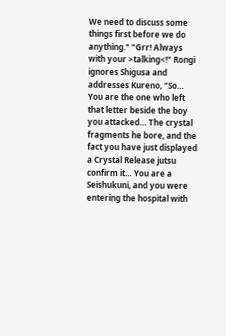We need to discuss some things first before we do anything." "Grr! Always with your >talking<!" Rongi ignores Shigusa and addresses Kureno, "So… You are the one who left that letter beside the boy you attacked… The crystal fragments he bore, and the fact you have just displayed a Crystal Release jutsu confirm it… You are a Seishukuni, and you were entering the hospital with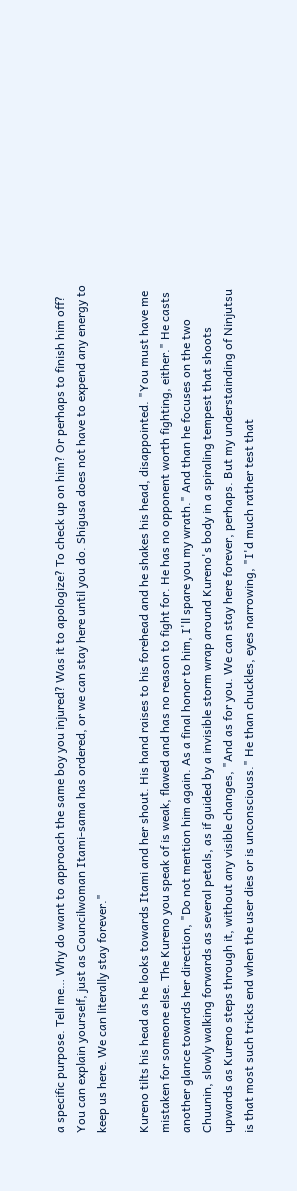a specific purpose. Tell me… Why do want to approach the same boy you injured? Was it to apologize? To check up on him? Or perhaps to finish him off? You can explain yourself, just as Councilwoman Itami-sama has ordered, or we can stay here until you do. Shigusa does not have to expend any energy to keep us here. We can literally stay forever."

Kureno tilts his head as he looks towards Itami and her shout. His hand raises to his forehead and he shakes his head, disappointed. "You must have me mistaken for someone else. The Kureno you speak of is weak, flawed and has no reason to fight for. He has no opponent worth fighting, either." He casts another glance towards her direction, "Do not mention him again. As a final honor to him, I'll spare you my wrath." And than he focuses on the two Chuunin, slowly walking forwards as several petals, as if guided by a invisible storm wrap around Kureno's body in a spiraling tempest that shoots upwards as Kureno steps through it, without any visible changes, "And as for you. We can stay here forever, perhaps. But my understainding of Ninjutsu is that most such tricks end when the user dies or is unconsciouss." He than chuckles, eyes narrowing, "I'd much rather test that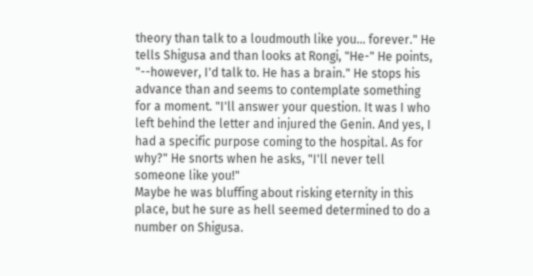theory than talk to a loudmouth like you… forever." He tells Shigusa and than looks at Rongi, "He-" He points, "--however, I'd talk to. He has a brain." He stops his advance than and seems to contemplate something for a moment. "I'll answer your question. It was I who left behind the letter and injured the Genin. And yes, I had a specific purpose coming to the hospital. As for why?" He snorts when he asks, "I'll never tell someone like you!"
Maybe he was bluffing about risking eternity in this place, but he sure as hell seemed determined to do a number on Shigusa.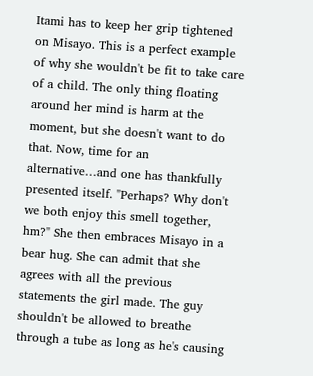Itami has to keep her grip tightened on Misayo. This is a perfect example of why she wouldn't be fit to take care of a child. The only thing floating around her mind is harm at the moment, but she doesn't want to do that. Now, time for an alternative…and one has thankfully presented itself. "Perhaps? Why don't we both enjoy this smell together, hm?" She then embraces Misayo in a bear hug. She can admit that she agrees with all the previous statements the girl made. The guy shouldn't be allowed to breathe through a tube as long as he's causing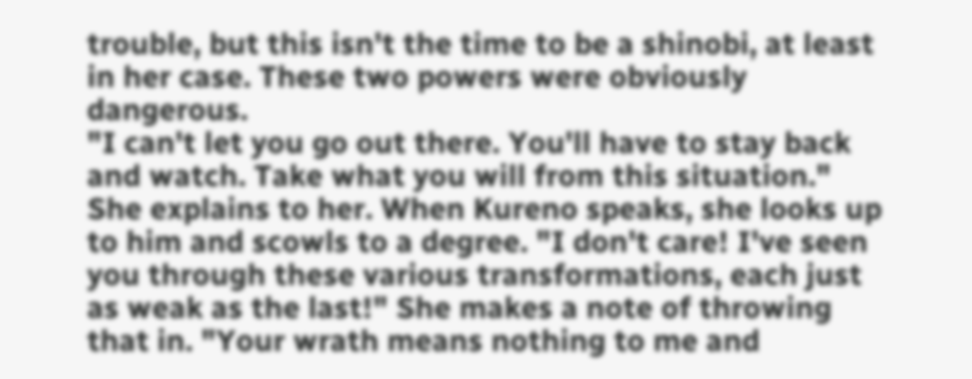trouble, but this isn't the time to be a shinobi, at least in her case. These two powers were obviously dangerous.
"I can't let you go out there. You'll have to stay back and watch. Take what you will from this situation." She explains to her. When Kureno speaks, she looks up to him and scowls to a degree. "I don't care! I've seen you through these various transformations, each just as weak as the last!" She makes a note of throwing that in. "Your wrath means nothing to me and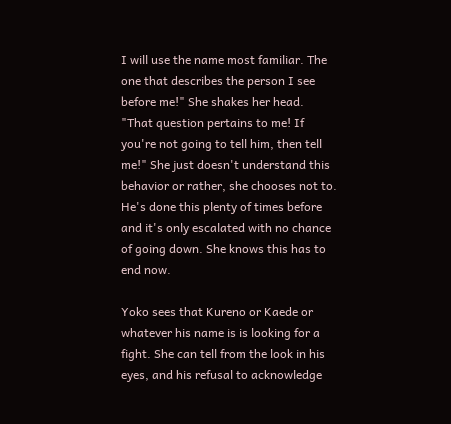I will use the name most familiar. The one that describes the person I see before me!" She shakes her head. "That question pertains to me! If you're not going to tell him, then tell me!" She just doesn't understand this behavior or rather, she chooses not to.
He's done this plenty of times before and it's only escalated with no chance of going down. She knows this has to end now.

Yoko sees that Kureno or Kaede or whatever his name is is looking for a fight. She can tell from the look in his eyes, and his refusal to acknowledge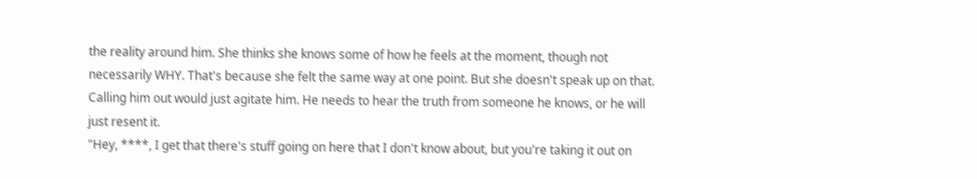the reality around him. She thinks she knows some of how he feels at the moment, though not necessarily WHY. That's because she felt the same way at one point. But she doesn't speak up on that. Calling him out would just agitate him. He needs to hear the truth from someone he knows, or he will just resent it.
"Hey, ****, I get that there's stuff going on here that I don't know about, but you're taking it out on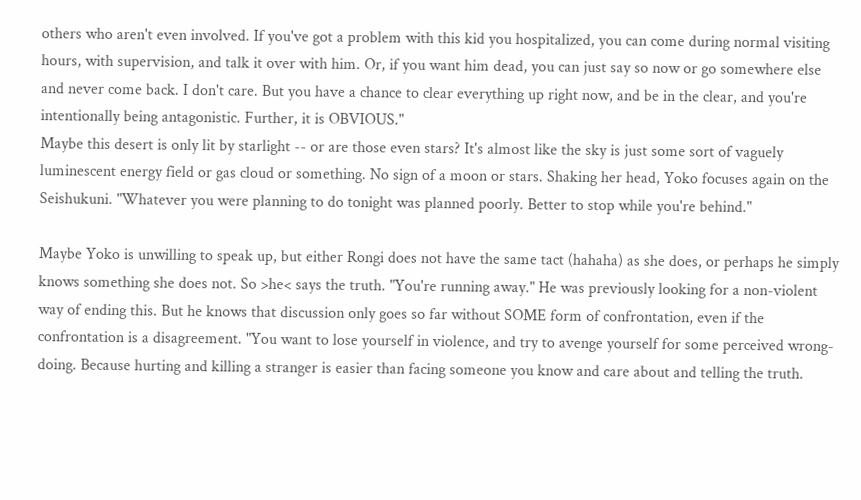others who aren't even involved. If you've got a problem with this kid you hospitalized, you can come during normal visiting hours, with supervision, and talk it over with him. Or, if you want him dead, you can just say so now or go somewhere else and never come back. I don't care. But you have a chance to clear everything up right now, and be in the clear, and you're intentionally being antagonistic. Further, it is OBVIOUS."
Maybe this desert is only lit by starlight -- or are those even stars? It's almost like the sky is just some sort of vaguely luminescent energy field or gas cloud or something. No sign of a moon or stars. Shaking her head, Yoko focuses again on the Seishukuni. "Whatever you were planning to do tonight was planned poorly. Better to stop while you're behind."

Maybe Yoko is unwilling to speak up, but either Rongi does not have the same tact (hahaha) as she does, or perhaps he simply knows something she does not. So >he< says the truth. "You're running away." He was previously looking for a non-violent way of ending this. But he knows that discussion only goes so far without SOME form of confrontation, even if the confrontation is a disagreement. "You want to lose yourself in violence, and try to avenge yourself for some perceived wrong-doing. Because hurting and killing a stranger is easier than facing someone you know and care about and telling the truth.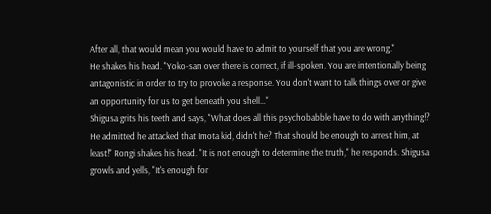After all, that would mean you would have to admit to yourself that you are wrong."
He shakes his head. "Yoko-san over there is correct, if ill-spoken. You are intentionally being antagonistic in order to try to provoke a response. You don't want to talk things over or give an opportunity for us to get beneath you shell…"
Shigusa grits his teeth and says, "What does all this psychobabble have to do with anything!? He admitted he attacked that Imota kid, didn't he? That should be enough to arrest him, at least!" Rongi shakes his head. "It is not enough to determine the truth," he responds. Shigusa growls and yells, "It's enough for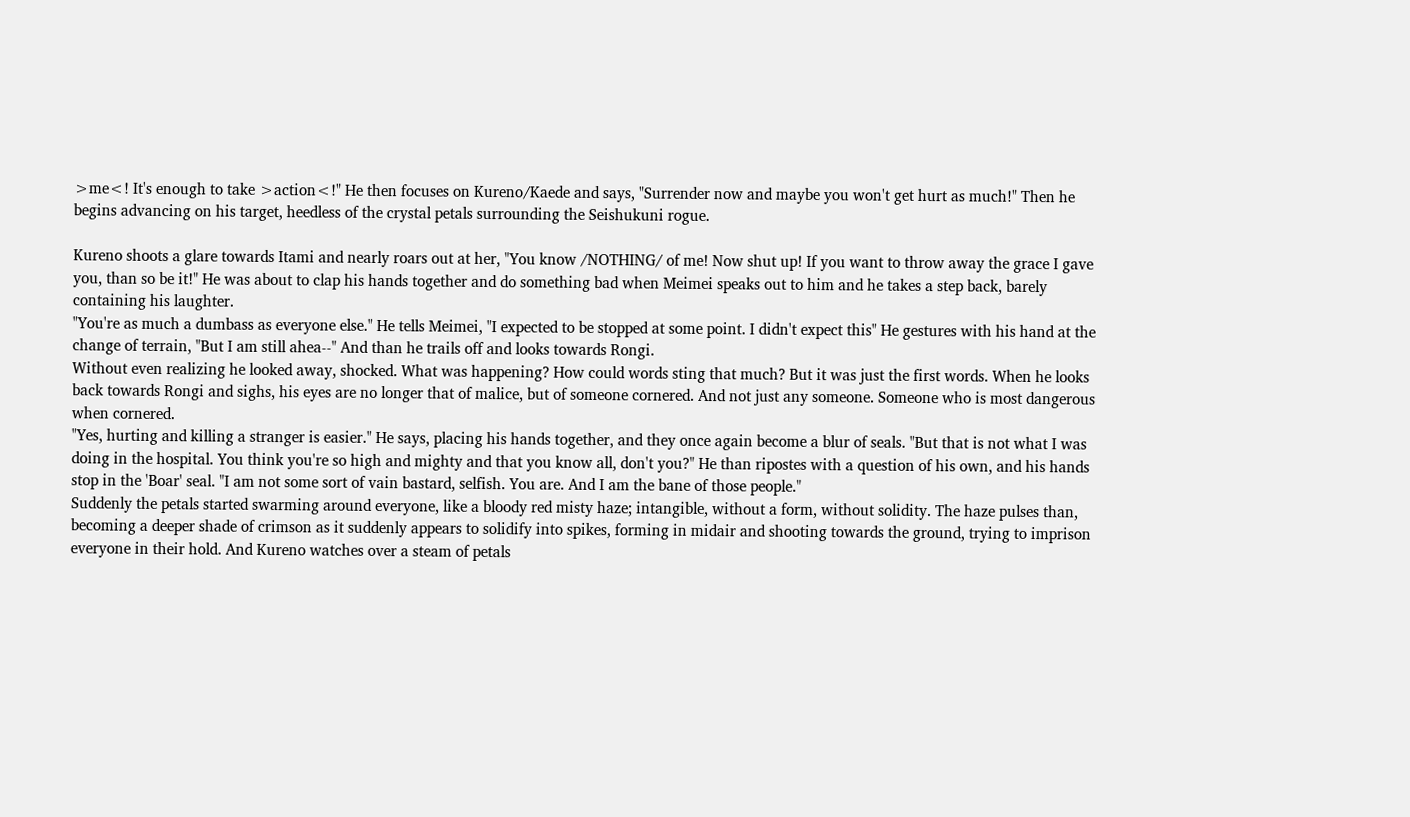>me<! It's enough to take >action<!" He then focuses on Kureno/Kaede and says, "Surrender now and maybe you won't get hurt as much!" Then he begins advancing on his target, heedless of the crystal petals surrounding the Seishukuni rogue.

Kureno shoots a glare towards Itami and nearly roars out at her, "You know /NOTHING/ of me! Now shut up! If you want to throw away the grace I gave you, than so be it!" He was about to clap his hands together and do something bad when Meimei speaks out to him and he takes a step back, barely containing his laughter.
"You're as much a dumbass as everyone else." He tells Meimei, "I expected to be stopped at some point. I didn't expect this" He gestures with his hand at the change of terrain, "But I am still ahea--" And than he trails off and looks towards Rongi.
Without even realizing he looked away, shocked. What was happening? How could words sting that much? But it was just the first words. When he looks back towards Rongi and sighs, his eyes are no longer that of malice, but of someone cornered. And not just any someone. Someone who is most dangerous when cornered.
"Yes, hurting and killing a stranger is easier." He says, placing his hands together, and they once again become a blur of seals. "But that is not what I was doing in the hospital. You think you're so high and mighty and that you know all, don't you?" He than ripostes with a question of his own, and his hands stop in the 'Boar' seal. "I am not some sort of vain bastard, selfish. You are. And I am the bane of those people."
Suddenly the petals started swarming around everyone, like a bloody red misty haze; intangible, without a form, without solidity. The haze pulses than, becoming a deeper shade of crimson as it suddenly appears to solidify into spikes, forming in midair and shooting towards the ground, trying to imprison everyone in their hold. And Kureno watches over a steam of petals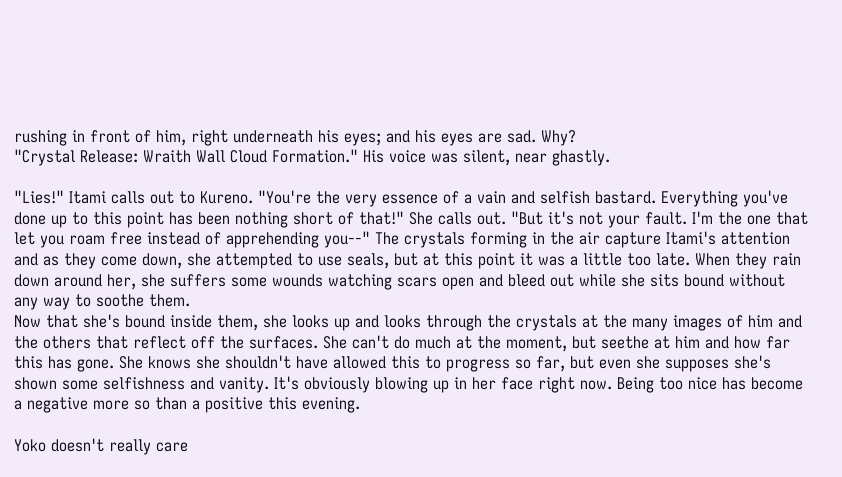rushing in front of him, right underneath his eyes; and his eyes are sad. Why?
"Crystal Release: Wraith Wall Cloud Formation." His voice was silent, near ghastly.

"Lies!" Itami calls out to Kureno. "You're the very essence of a vain and selfish bastard. Everything you've done up to this point has been nothing short of that!" She calls out. "But it's not your fault. I'm the one that let you roam free instead of apprehending you--" The crystals forming in the air capture Itami's attention and as they come down, she attempted to use seals, but at this point it was a little too late. When they rain down around her, she suffers some wounds watching scars open and bleed out while she sits bound without any way to soothe them.
Now that she's bound inside them, she looks up and looks through the crystals at the many images of him and the others that reflect off the surfaces. She can't do much at the moment, but seethe at him and how far this has gone. She knows she shouldn't have allowed this to progress so far, but even she supposes she's shown some selfishness and vanity. It's obviously blowing up in her face right now. Being too nice has become a negative more so than a positive this evening.

Yoko doesn't really care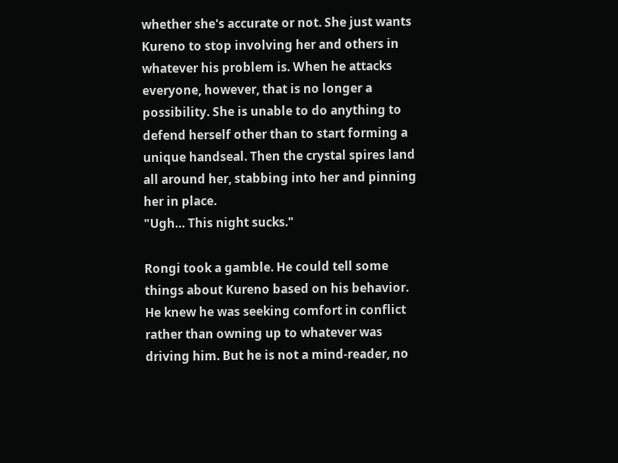whether she's accurate or not. She just wants Kureno to stop involving her and others in whatever his problem is. When he attacks everyone, however, that is no longer a possibility. She is unable to do anything to defend herself other than to start forming a unique handseal. Then the crystal spires land all around her, stabbing into her and pinning her in place.
"Ugh… This night sucks."

Rongi took a gamble. He could tell some things about Kureno based on his behavior. He knew he was seeking comfort in conflict rather than owning up to whatever was driving him. But he is not a mind-reader, no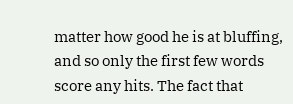matter how good he is at bluffing, and so only the first few words score any hits. The fact that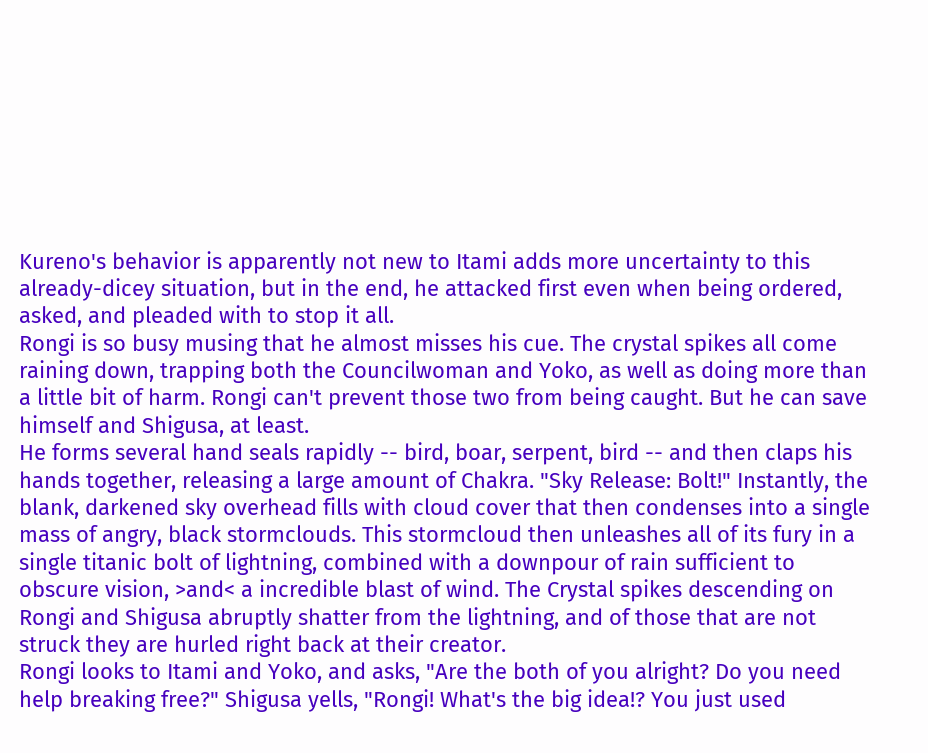Kureno's behavior is apparently not new to Itami adds more uncertainty to this already-dicey situation, but in the end, he attacked first even when being ordered, asked, and pleaded with to stop it all.
Rongi is so busy musing that he almost misses his cue. The crystal spikes all come raining down, trapping both the Councilwoman and Yoko, as well as doing more than a little bit of harm. Rongi can't prevent those two from being caught. But he can save himself and Shigusa, at least.
He forms several hand seals rapidly -- bird, boar, serpent, bird -- and then claps his hands together, releasing a large amount of Chakra. "Sky Release: Bolt!" Instantly, the blank, darkened sky overhead fills with cloud cover that then condenses into a single mass of angry, black stormclouds. This stormcloud then unleashes all of its fury in a single titanic bolt of lightning, combined with a downpour of rain sufficient to obscure vision, >and< a incredible blast of wind. The Crystal spikes descending on Rongi and Shigusa abruptly shatter from the lightning, and of those that are not struck they are hurled right back at their creator.
Rongi looks to Itami and Yoko, and asks, "Are the both of you alright? Do you need help breaking free?" Shigusa yells, "Rongi! What's the big idea!? You just used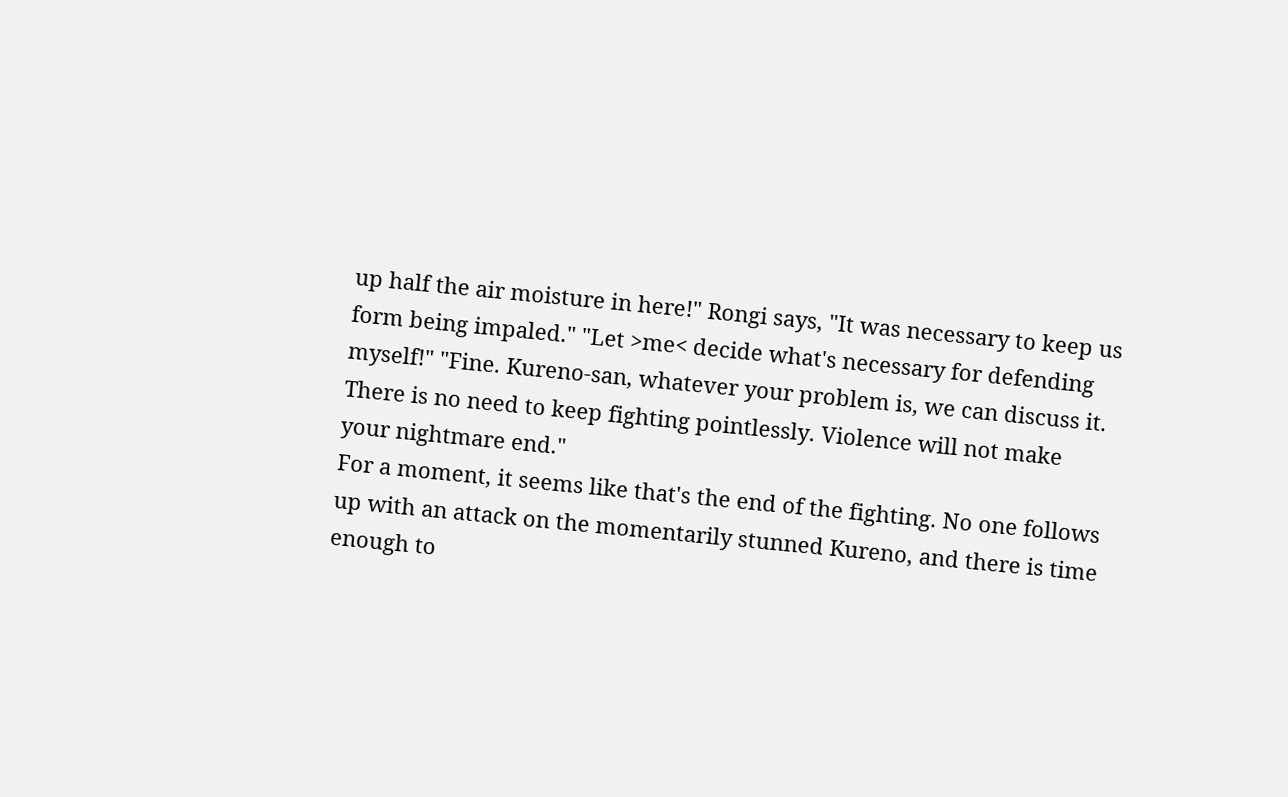up half the air moisture in here!" Rongi says, "It was necessary to keep us form being impaled." "Let >me< decide what's necessary for defending myself!" "Fine. Kureno-san, whatever your problem is, we can discuss it. There is no need to keep fighting pointlessly. Violence will not make your nightmare end."
For a moment, it seems like that's the end of the fighting. No one follows up with an attack on the momentarily stunned Kureno, and there is time enough to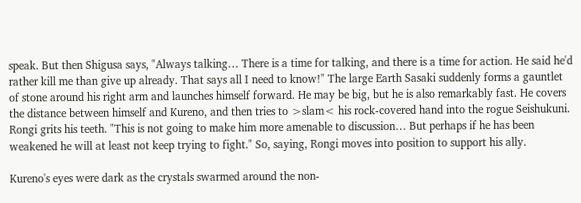speak. But then Shigusa says, "Always talking… There is a time for talking, and there is a time for action. He said he'd rather kill me than give up already. That says all I need to know!" The large Earth Sasaki suddenly forms a gauntlet of stone around his right arm and launches himself forward. He may be big, but he is also remarkably fast. He covers the distance between himself and Kureno, and then tries to >slam< his rock-covered hand into the rogue Seishukuni. Rongi grits his teeth. "This is not going to make him more amenable to discussion… But perhaps if he has been weakened he will at least not keep trying to fight." So, saying, Rongi moves into position to support his ally.

Kureno's eyes were dark as the crystals swarmed around the non-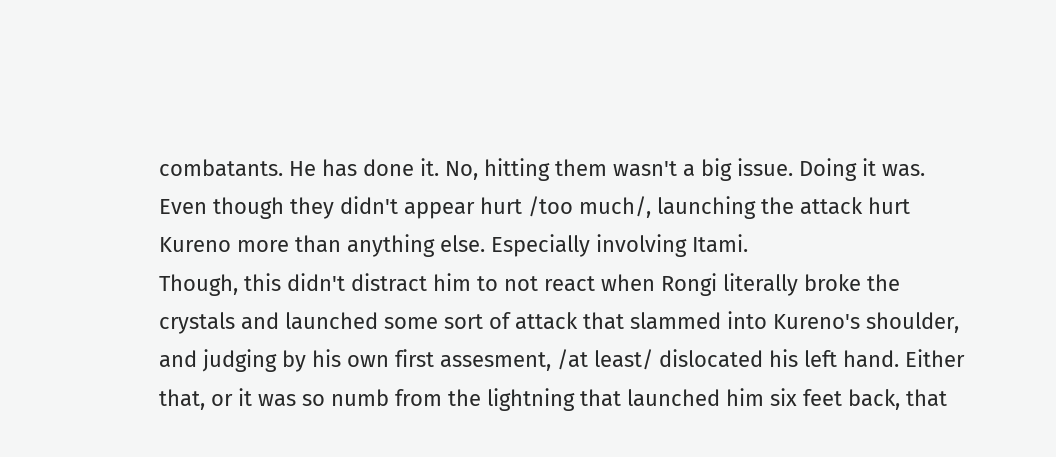combatants. He has done it. No, hitting them wasn't a big issue. Doing it was. Even though they didn't appear hurt /too much/, launching the attack hurt Kureno more than anything else. Especially involving Itami.
Though, this didn't distract him to not react when Rongi literally broke the crystals and launched some sort of attack that slammed into Kureno's shoulder, and judging by his own first assesment, /at least/ dislocated his left hand. Either that, or it was so numb from the lightning that launched him six feet back, that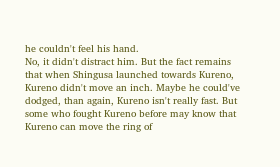he couldn't feel his hand.
No, it didn't distract him. But the fact remains that when Shingusa launched towards Kureno, Kureno didn't move an inch. Maybe he could've dodged, than again, Kureno isn't really fast. But some who fought Kureno before may know that Kureno can move the ring of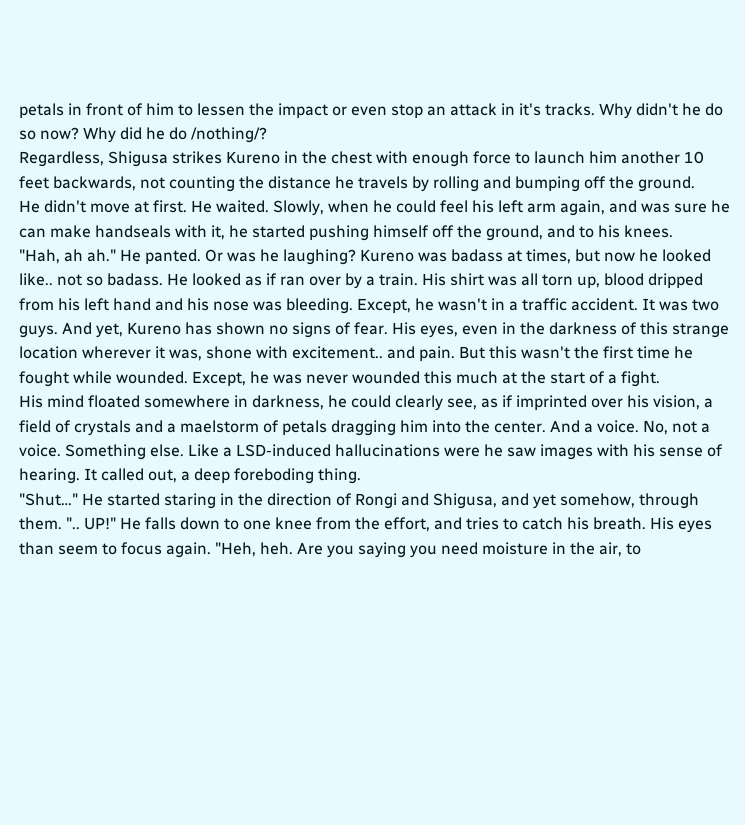petals in front of him to lessen the impact or even stop an attack in it's tracks. Why didn't he do so now? Why did he do /nothing/?
Regardless, Shigusa strikes Kureno in the chest with enough force to launch him another 10 feet backwards, not counting the distance he travels by rolling and bumping off the ground.
He didn't move at first. He waited. Slowly, when he could feel his left arm again, and was sure he can make handseals with it, he started pushing himself off the ground, and to his knees.
"Hah, ah ah." He panted. Or was he laughing? Kureno was badass at times, but now he looked like.. not so badass. He looked as if ran over by a train. His shirt was all torn up, blood dripped from his left hand and his nose was bleeding. Except, he wasn't in a traffic accident. It was two guys. And yet, Kureno has shown no signs of fear. His eyes, even in the darkness of this strange location wherever it was, shone with excitement.. and pain. But this wasn't the first time he fought while wounded. Except, he was never wounded this much at the start of a fight.
His mind floated somewhere in darkness, he could clearly see, as if imprinted over his vision, a field of crystals and a maelstorm of petals dragging him into the center. And a voice. No, not a voice. Something else. Like a LSD-induced hallucinations were he saw images with his sense of hearing. It called out, a deep foreboding thing.
"Shut…" He started staring in the direction of Rongi and Shigusa, and yet somehow, through them. ".. UP!" He falls down to one knee from the effort, and tries to catch his breath. His eyes than seem to focus again. "Heh, heh. Are you saying you need moisture in the air, to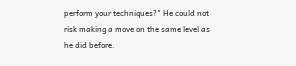perform your techniques?" He could not risk making a move on the same level as he did before.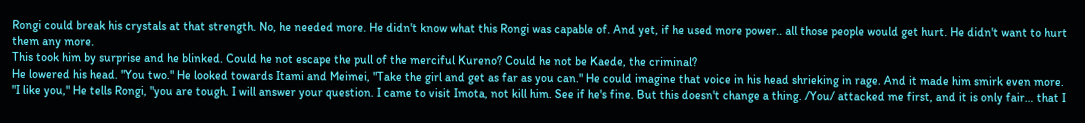Rongi could break his crystals at that strength. No, he needed more. He didn't know what this Rongi was capable of. And yet, if he used more power.. all those people would get hurt. He didn't want to hurt them any more.
This took him by surprise and he blinked. Could he not escape the pull of the merciful Kureno? Could he not be Kaede, the criminal?
He lowered his head. "You two." He looked towards Itami and Meimei, "Take the girl and get as far as you can." He could imagine that voice in his head shrieking in rage. And it made him smirk even more.
"I like you," He tells Rongi, "you are tough. I will answer your question. I came to visit Imota, not kill him. See if he's fine. But this doesn't change a thing. /You/ attacked me first, and it is only fair… that I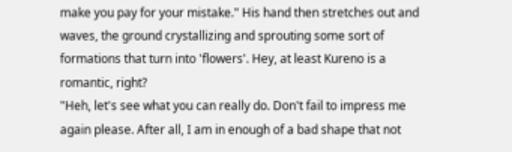make you pay for your mistake." His hand then stretches out and waves, the ground crystallizing and sprouting some sort of formations that turn into 'flowers'. Hey, at least Kureno is a romantic, right?
"Heh, let's see what you can really do. Don't fail to impress me again please. After all, I am in enough of a bad shape that not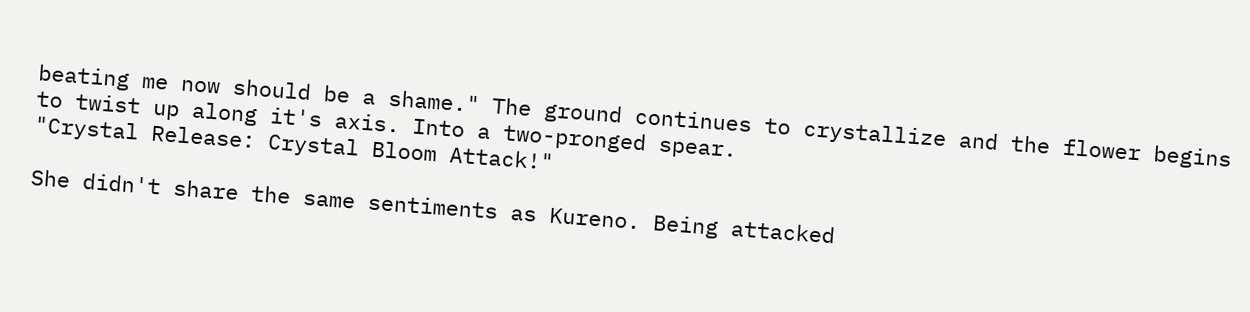beating me now should be a shame." The ground continues to crystallize and the flower begins to twist up along it's axis. Into a two-pronged spear.
"Crystal Release: Crystal Bloom Attack!"

She didn't share the same sentiments as Kureno. Being attacked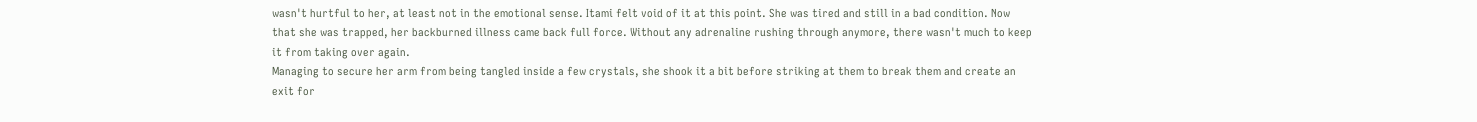wasn't hurtful to her, at least not in the emotional sense. Itami felt void of it at this point. She was tired and still in a bad condition. Now that she was trapped, her backburned illness came back full force. Without any adrenaline rushing through anymore, there wasn't much to keep it from taking over again.
Managing to secure her arm from being tangled inside a few crystals, she shook it a bit before striking at them to break them and create an exit for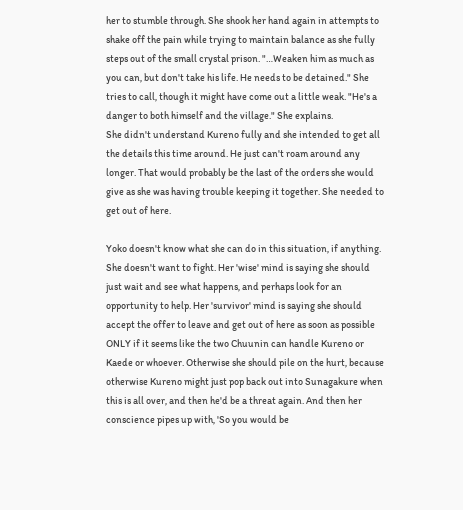her to stumble through. She shook her hand again in attempts to shake off the pain while trying to maintain balance as she fully steps out of the small crystal prison. "…Weaken him as much as you can, but don't take his life. He needs to be detained." She tries to call, though it might have come out a little weak. "He's a danger to both himself and the village." She explains.
She didn't understand Kureno fully and she intended to get all the details this time around. He just can't roam around any longer. That would probably be the last of the orders she would give as she was having trouble keeping it together. She needed to get out of here.

Yoko doesn't know what she can do in this situation, if anything. She doesn't want to fight. Her 'wise' mind is saying she should just wait and see what happens, and perhaps look for an opportunity to help. Her 'survivor' mind is saying she should accept the offer to leave and get out of here as soon as possible ONLY if it seems like the two Chuunin can handle Kureno or Kaede or whoever. Otherwise she should pile on the hurt, because otherwise Kureno might just pop back out into Sunagakure when this is all over, and then he'd be a threat again. And then her conscience pipes up with, 'So you would be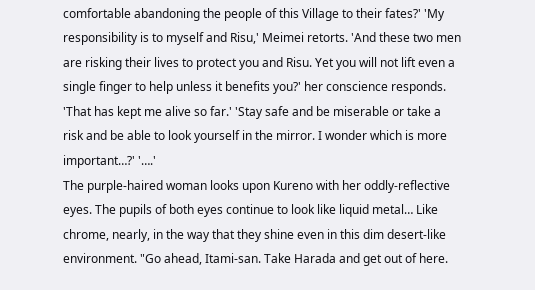comfortable abandoning the people of this Village to their fates?' 'My responsibility is to myself and Risu,' Meimei retorts. 'And these two men are risking their lives to protect you and Risu. Yet you will not lift even a single finger to help unless it benefits you?' her conscience responds. 'That has kept me alive so far.' 'Stay safe and be miserable or take a risk and be able to look yourself in the mirror. I wonder which is more important…?' '….'
The purple-haired woman looks upon Kureno with her oddly-reflective eyes. The pupils of both eyes continue to look like liquid metal… Like chrome, nearly, in the way that they shine even in this dim desert-like environment. "Go ahead, Itami-san. Take Harada and get out of here.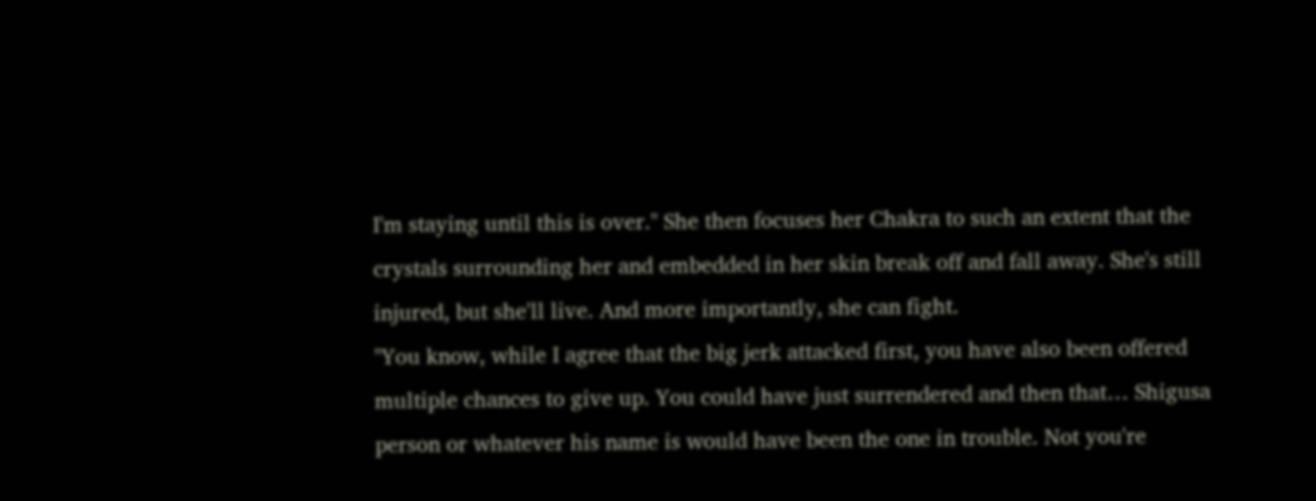I'm staying until this is over." She then focuses her Chakra to such an extent that the crystals surrounding her and embedded in her skin break off and fall away. She's still injured, but she'll live. And more importantly, she can fight.
"You know, while I agree that the big jerk attacked first, you have also been offered multiple chances to give up. You could have just surrendered and then that… Shigusa person or whatever his name is would have been the one in trouble. Not you're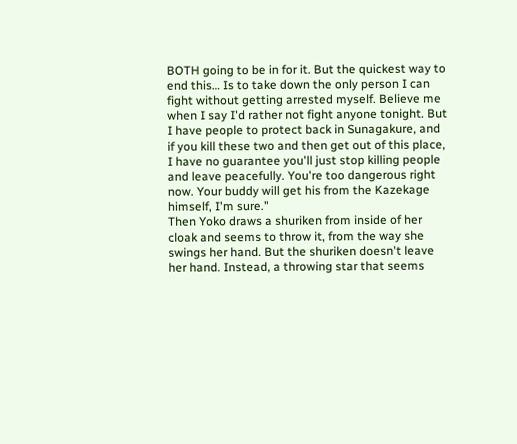BOTH going to be in for it. But the quickest way to end this… Is to take down the only person I can fight without getting arrested myself. Believe me when I say I'd rather not fight anyone tonight. But I have people to protect back in Sunagakure, and if you kill these two and then get out of this place, I have no guarantee you'll just stop killing people and leave peacefully. You're too dangerous right now. Your buddy will get his from the Kazekage himself, I'm sure."
Then Yoko draws a shuriken from inside of her cloak and seems to throw it, from the way she swings her hand. But the shuriken doesn't leave her hand. Instead, a throwing star that seems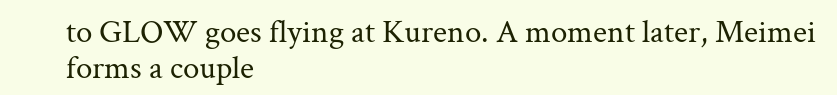to GLOW goes flying at Kureno. A moment later, Meimei forms a couple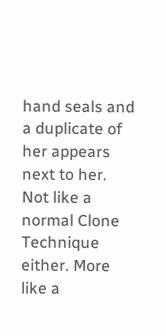hand seals and a duplicate of her appears next to her. Not like a normal Clone Technique either. More like a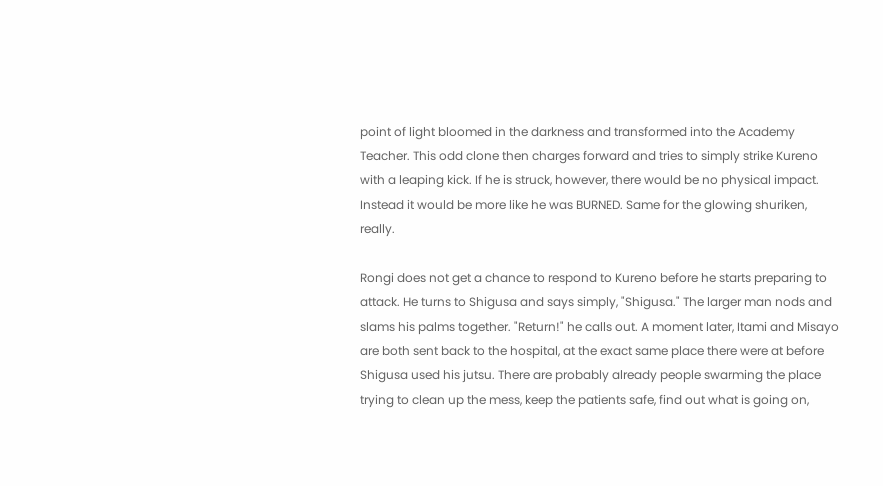point of light bloomed in the darkness and transformed into the Academy Teacher. This odd clone then charges forward and tries to simply strike Kureno with a leaping kick. If he is struck, however, there would be no physical impact. Instead it would be more like he was BURNED. Same for the glowing shuriken, really.

Rongi does not get a chance to respond to Kureno before he starts preparing to attack. He turns to Shigusa and says simply, "Shigusa." The larger man nods and slams his palms together. "Return!" he calls out. A moment later, Itami and Misayo are both sent back to the hospital, at the exact same place there were at before Shigusa used his jutsu. There are probably already people swarming the place trying to clean up the mess, keep the patients safe, find out what is going on,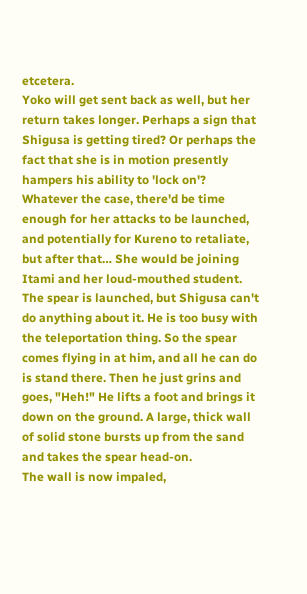etcetera.
Yoko will get sent back as well, but her return takes longer. Perhaps a sign that Shigusa is getting tired? Or perhaps the fact that she is in motion presently hampers his ability to 'lock on'? Whatever the case, there'd be time enough for her attacks to be launched, and potentially for Kureno to retaliate, but after that… She would be joining Itami and her loud-mouthed student.
The spear is launched, but Shigusa can't do anything about it. He is too busy with the teleportation thing. So the spear comes flying in at him, and all he can do is stand there. Then he just grins and goes, "Heh!" He lifts a foot and brings it down on the ground. A large, thick wall of solid stone bursts up from the sand and takes the spear head-on.
The wall is now impaled,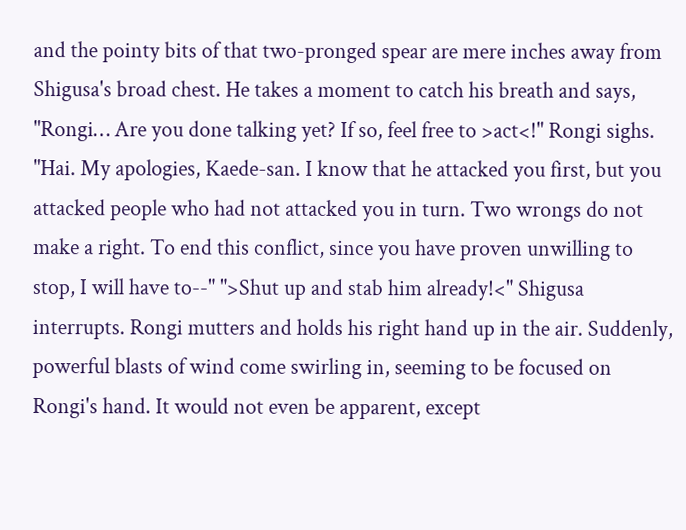and the pointy bits of that two-pronged spear are mere inches away from Shigusa's broad chest. He takes a moment to catch his breath and says, "Rongi… Are you done talking yet? If so, feel free to >act<!" Rongi sighs. "Hai. My apologies, Kaede-san. I know that he attacked you first, but you attacked people who had not attacked you in turn. Two wrongs do not make a right. To end this conflict, since you have proven unwilling to stop, I will have to--" ">Shut up and stab him already!<" Shigusa interrupts. Rongi mutters and holds his right hand up in the air. Suddenly, powerful blasts of wind come swirling in, seeming to be focused on Rongi's hand. It would not even be apparent, except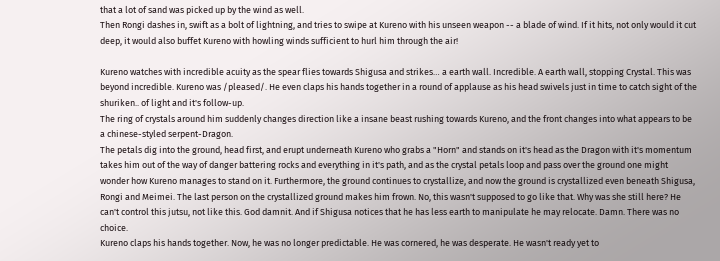that a lot of sand was picked up by the wind as well.
Then Rongi dashes in, swift as a bolt of lightning, and tries to swipe at Kureno with his unseen weapon -- a blade of wind. If it hits, not only would it cut deep, it would also buffet Kureno with howling winds sufficient to hurl him through the air!

Kureno watches with incredible acuity as the spear flies towards Shigusa and strikes… a earth wall. Incredible. A earth wall, stopping Crystal. This was beyond incredible. Kureno was /pleased/. He even claps his hands together in a round of applause as his head swivels just in time to catch sight of the shuriken.. of light and it's follow-up.
The ring of crystals around him suddenly changes direction like a insane beast rushing towards Kureno, and the front changes into what appears to be a chinese-styled serpent-Dragon.
The petals dig into the ground, head first, and erupt underneath Kureno who grabs a "Horn" and stands on it's head as the Dragon with it's momentum takes him out of the way of danger battering rocks and everything in it's path, and as the crystal petals loop and pass over the ground one might wonder how Kureno manages to stand on it. Furthermore, the ground continues to crystallize, and now the ground is crystallized even beneath Shigusa, Rongi and Meimei. The last person on the crystallized ground makes him frown. No, this wasn't supposed to go like that. Why was she still here? He can't control this jutsu, not like this. God damnit. And if Shigusa notices that he has less earth to manipulate he may relocate. Damn. There was no choice.
Kureno claps his hands together. Now, he was no longer predictable. He was cornered, he was desperate. He wasn't ready yet to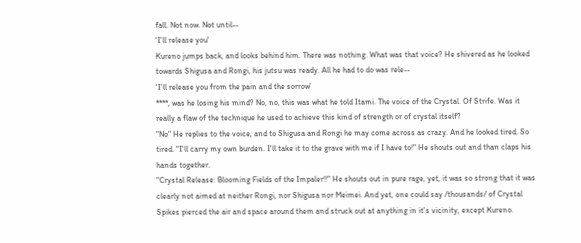fall. Not now. Not until--
'I'll release you'
Kureno jumps back, and looks behind him. There was nothing. What was that voice? He shivered as he looked towards Shigusa and Rongi, his jutsu was ready. All he had to do was rele--
'I'll release you from the pain and the sorrow'
****, was he losing his mind? No, no, this was what he told Itami. The voice of the Crystal. Of Strife. Was it really a flaw of the technique he used to achieve this kind of strength or of crystal itself?
"No" He replies to the voice, and to Shigusa and Rongi he may come across as crazy. And he looked tired. So tired. "I'll carry my own burden. I'll take it to the grave with me if I have to!" He shouts out and than claps his hands together.
"Crystal Release: Blooming Fields of the Impaler!!" He shouts out in pure rage, yet, it was so strong that it was clearly not aimed at neither Rongi, nor Shigusa nor Meimei. And yet, one could say /thousands/ of Crystal Spikes pierced the air and space around them and struck out at anything in it's vicinity, except Kureno.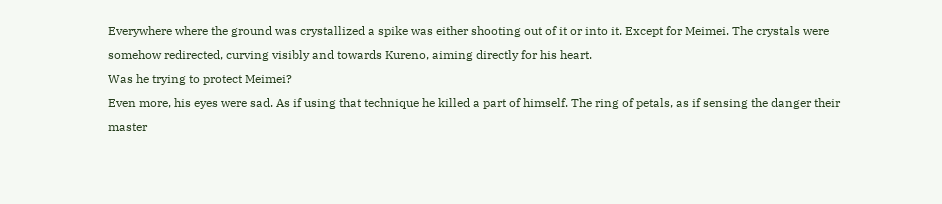Everywhere where the ground was crystallized a spike was either shooting out of it or into it. Except for Meimei. The crystals were somehow redirected, curving visibly and towards Kureno, aiming directly for his heart.
Was he trying to protect Meimei?
Even more, his eyes were sad. As if using that technique he killed a part of himself. The ring of petals, as if sensing the danger their master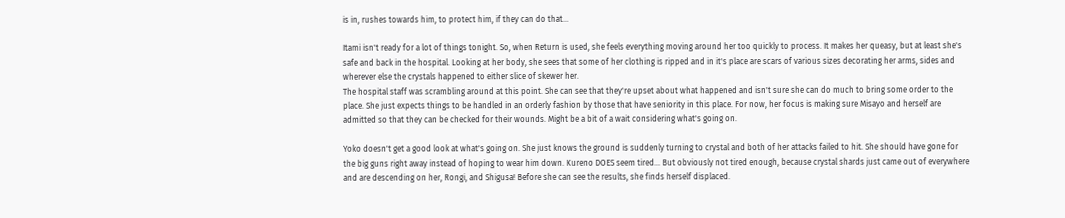is in, rushes towards him, to protect him, if they can do that…

Itami isn't ready for a lot of things tonight. So, when Return is used, she feels everything moving around her too quickly to process. It makes her queasy, but at least she's safe and back in the hospital. Looking at her body, she sees that some of her clothing is ripped and in it's place are scars of various sizes decorating her arms, sides and wherever else the crystals happened to either slice of skewer her.
The hospital staff was scrambling around at this point. She can see that they're upset about what happened and isn't sure she can do much to bring some order to the place. She just expects things to be handled in an orderly fashion by those that have seniority in this place. For now, her focus is making sure Misayo and herself are admitted so that they can be checked for their wounds. Might be a bit of a wait considering what's going on.

Yoko doesn't get a good look at what's going on. She just knows the ground is suddenly turning to crystal and both of her attacks failed to hit. She should have gone for the big guns right away instead of hoping to wear him down. Kureno DOES seem tired… But obviously not tired enough, because crystal shards just came out of everywhere and are descending on her, Rongi, and Shigusa! Before she can see the results, she finds herself displaced.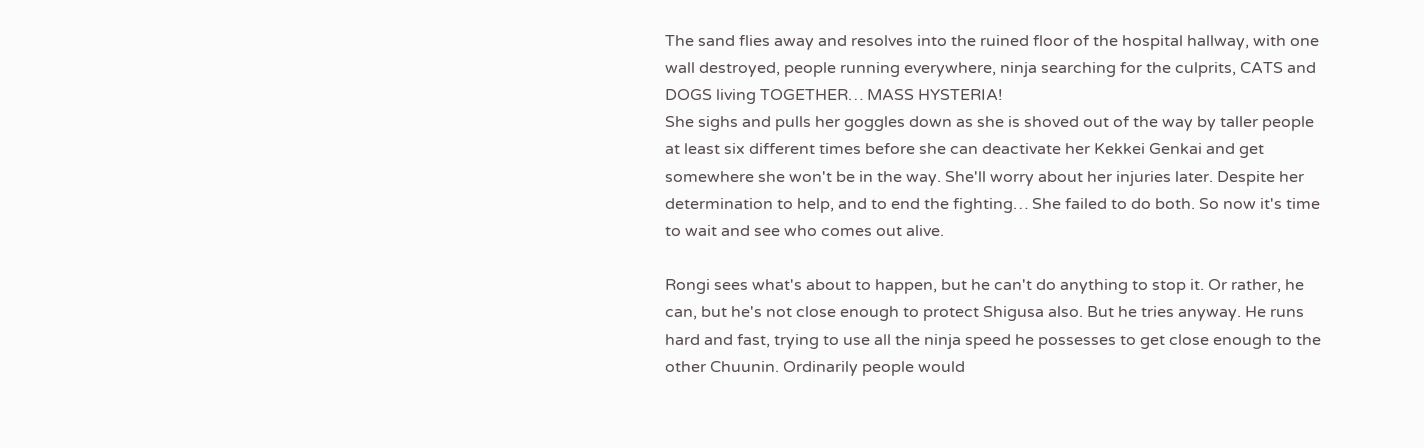The sand flies away and resolves into the ruined floor of the hospital hallway, with one wall destroyed, people running everywhere, ninja searching for the culprits, CATS and DOGS living TOGETHER… MASS HYSTERIA!
She sighs and pulls her goggles down as she is shoved out of the way by taller people at least six different times before she can deactivate her Kekkei Genkai and get somewhere she won't be in the way. She'll worry about her injuries later. Despite her determination to help, and to end the fighting… She failed to do both. So now it's time to wait and see who comes out alive.

Rongi sees what's about to happen, but he can't do anything to stop it. Or rather, he can, but he's not close enough to protect Shigusa also. But he tries anyway. He runs hard and fast, trying to use all the ninja speed he possesses to get close enough to the other Chuunin. Ordinarily people would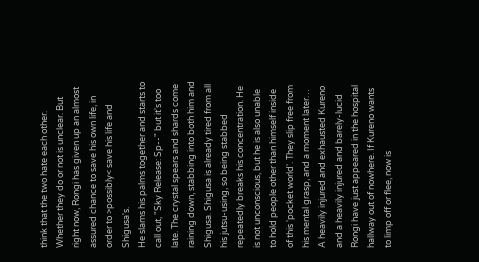think that the two hate each other. Whether they do or not is unclear. But right now, Rongi has given up an almost assured chance to save his own life, in order to >possibly< save his life and Shigusa's.
He slams his palms together and starts to call out, "Sky Release: Sp--" but it's too late. The crystal spears and shards come raining down, stabbing into both him and Shigusa. Shigusa is already tired from all his jutsu-using, so being stabbed repeatedly breaks his concentration. He is not unconscious, but he is also unable to hold people other than himself inside of this 'pocket world'. They slip free from his mental grasp, and a moment later…
A heavily injured and exhausted Kureno and a heavily injured and barely-lucid Rongi have just appeared in the hospital hallway out of nowhere. If Kureno wants to limp off or flee, now is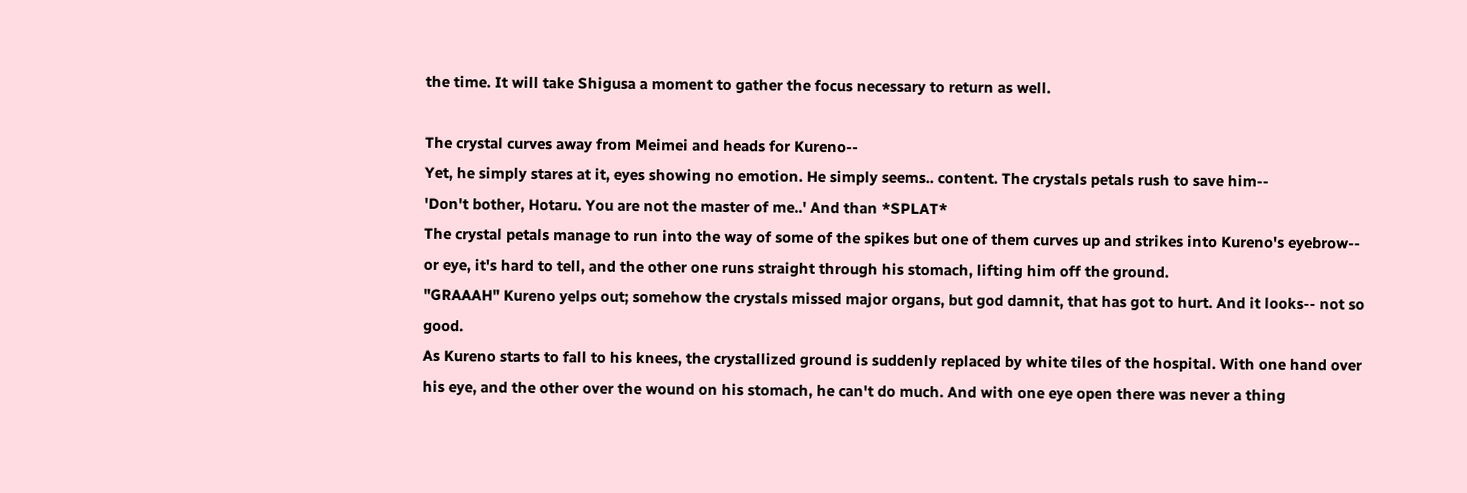the time. It will take Shigusa a moment to gather the focus necessary to return as well.

The crystal curves away from Meimei and heads for Kureno--
Yet, he simply stares at it, eyes showing no emotion. He simply seems.. content. The crystals petals rush to save him--
'Don't bother, Hotaru. You are not the master of me..' And than *SPLAT*
The crystal petals manage to run into the way of some of the spikes but one of them curves up and strikes into Kureno's eyebrow-- or eye, it's hard to tell, and the other one runs straight through his stomach, lifting him off the ground.
"GRAAAH" Kureno yelps out; somehow the crystals missed major organs, but god damnit, that has got to hurt. And it looks-- not so good.
As Kureno starts to fall to his knees, the crystallized ground is suddenly replaced by white tiles of the hospital. With one hand over his eye, and the other over the wound on his stomach, he can't do much. And with one eye open there was never a thing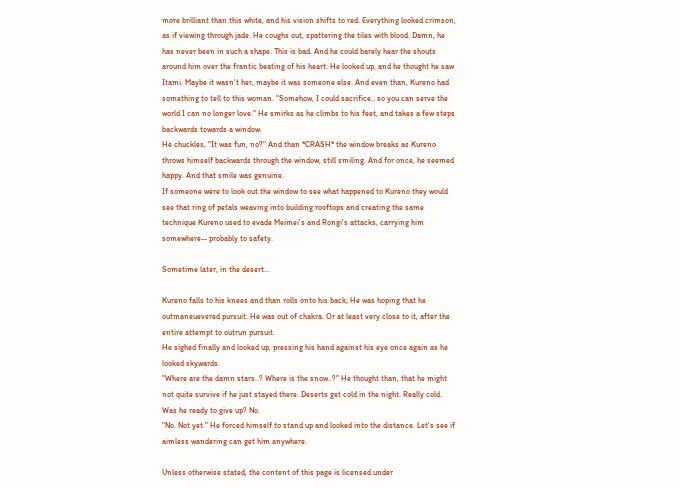more brilliant than this white, and his vision shifts to red. Everything looked crimson, as if viewing through jade. He coughs out, spattering the tiles with blood. Damn, he has never been in such a shape. This is bad. And he could barely hear the shouts around him over the frantic beating of his heart. He looked up, and he thought he saw Itami. Maybe it wasn't her, maybe it was someone else. And even than, Kureno had something to tell to this woman. "Somehow, I could sacrifice.. so you can serve the world I can no longer love." He smirks as he climbs to his feet, and takes a few steps backwards towards a window.
He chuckles, "It was fun, no?" And than *CRASH* the window breaks as Kureno throws himself backwards through the window, still smiling. And for once, he seemed happy. And that smile was genuine.
If someone were to look out the window to see what happened to Kureno they would see that ring of petals weaving into building rooftops and creating the same technique Kureno used to evade Meimei's and Rongi's attacks, carrying him somewhere-- probably to safety.

Sometime later, in the desert…

Kureno falls to his knees and than rolls onto his back; He was hoping that he outmaneuevered pursuit. He was out of chakra. Or at least very close to it, after the entire attempt to outrun pursuit.
He sighed finally and looked up, pressing his hand against his eye once again as he looked skywards.
"Where are the damn stars..? Where is the snow..?" He thought than, that he might not quite survive if he just stayed there. Deserts get cold in the night. Really cold. Was he ready to give up? No.
"No. Not yet." He forced himself to stand up and looked into the distance. Let's see if aimless wandering can get him anywhere.

Unless otherwise stated, the content of this page is licensed under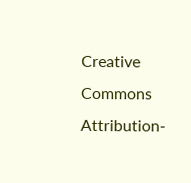Creative Commons Attribution-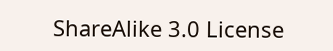ShareAlike 3.0 License